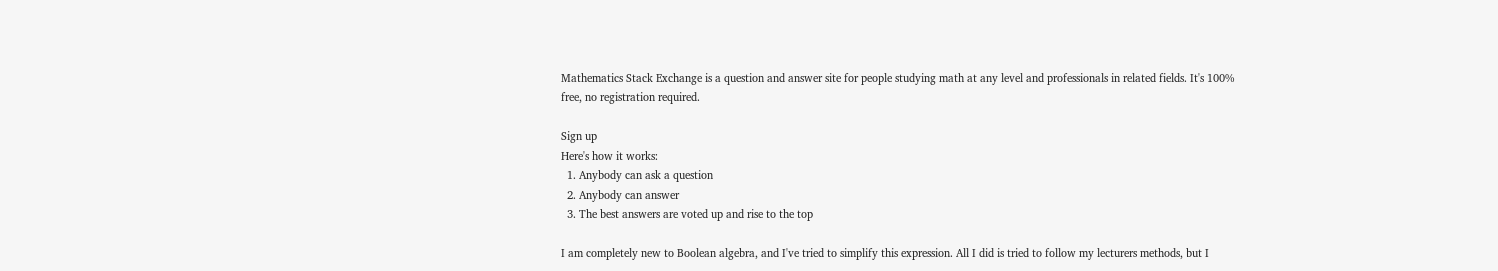Mathematics Stack Exchange is a question and answer site for people studying math at any level and professionals in related fields. It's 100% free, no registration required.

Sign up
Here's how it works:
  1. Anybody can ask a question
  2. Anybody can answer
  3. The best answers are voted up and rise to the top

I am completely new to Boolean algebra, and I've tried to simplify this expression. All I did is tried to follow my lecturers methods, but I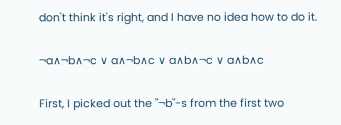don't think it's right, and I have no idea how to do it.

¬a∧¬b∧¬c ∨ a∧¬b∧c ∨ a∧b∧¬c ∨ a∧b∧c

First, I picked out the "¬b"-s from the first two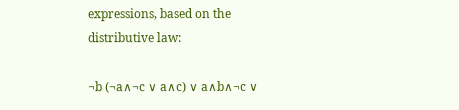expressions, based on the distributive law:

¬b (¬a∧¬c ∨ a∧c) ∨ a∧b∧¬c ∨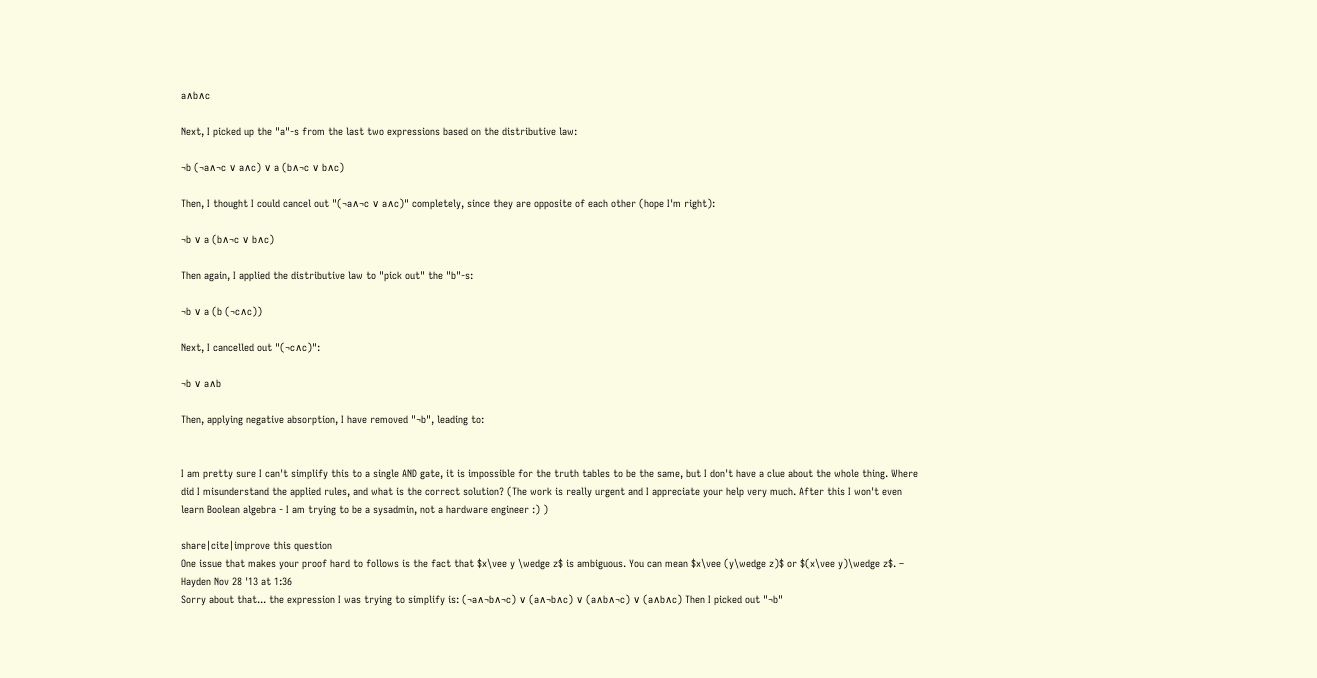a∧b∧c

Next, I picked up the "a"-s from the last two expressions based on the distributive law:

¬b (¬a∧¬c ∨ a∧c) ∨ a (b∧¬c ∨ b∧c)

Then, I thought I could cancel out "(¬a∧¬c ∨ a∧c)" completely, since they are opposite of each other (hope I'm right):

¬b ∨ a (b∧¬c ∨ b∧c)

Then again, I applied the distributive law to "pick out" the "b"-s:

¬b ∨ a (b (¬c∧c))

Next, I cancelled out "(¬c∧c)":

¬b ∨ a∧b

Then, applying negative absorption, I have removed "¬b", leading to:


I am pretty sure I can't simplify this to a single AND gate, it is impossible for the truth tables to be the same, but I don't have a clue about the whole thing. Where did I misunderstand the applied rules, and what is the correct solution? (The work is really urgent and I appreciate your help very much. After this I won't even learn Boolean algebra - I am trying to be a sysadmin, not a hardware engineer :) )

share|cite|improve this question
One issue that makes your proof hard to follows is the fact that $x\vee y \wedge z$ is ambiguous. You can mean $x\vee (y\wedge z)$ or $(x\vee y)\wedge z$. – Hayden Nov 28 '13 at 1:36
Sorry about that... the expression I was trying to simplify is: (¬a∧¬b∧¬c) ∨ (a∧¬b∧c) ∨ (a∧b∧¬c) ∨ (a∧b∧c) Then I picked out "¬b"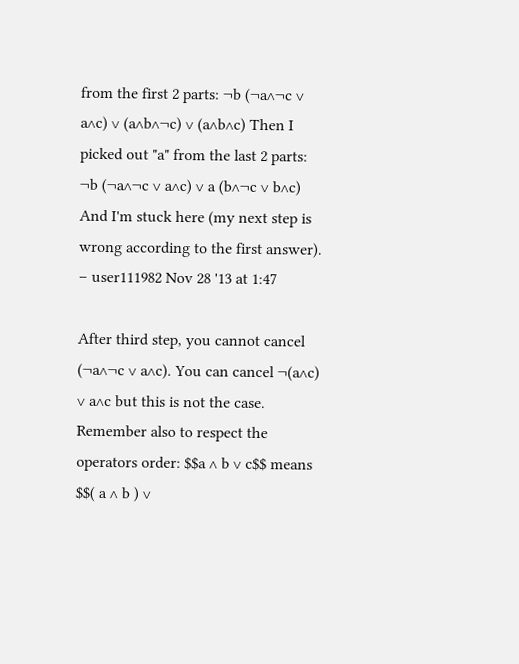from the first 2 parts: ¬b (¬a∧¬c ∨ a∧c) ∨ (a∧b∧¬c) ∨ (a∧b∧c) Then I picked out "a" from the last 2 parts: ¬b (¬a∧¬c ∨ a∧c) ∨ a (b∧¬c ∨ b∧c) And I'm stuck here (my next step is wrong according to the first answer). – user111982 Nov 28 '13 at 1:47

After third step, you cannot cancel (¬a∧¬c ∨ a∧c). You can cancel ¬(a∧c) ∨ a∧c but this is not the case. Remember also to respect the operators order: $$a ∧ b ∨ c$$ means $$( a ∧ b ) ∨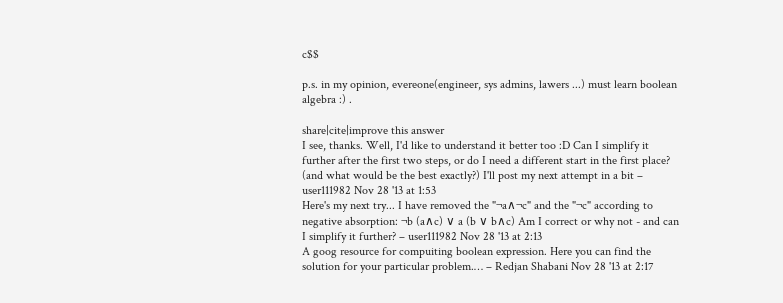c$$

p.s. in my opinion, evereone(engineer, sys admins, lawers ...) must learn boolean algebra :) .

share|cite|improve this answer
I see, thanks. Well, I'd like to understand it better too :D Can I simplify it further after the first two steps, or do I need a different start in the first place? (and what would be the best exactly?) I'll post my next attempt in a bit – user111982 Nov 28 '13 at 1:53
Here's my next try... I have removed the "¬a∧¬c" and the "¬c" according to negative absorption: ¬b (a∧c) ∨ a (b ∨ b∧c) Am I correct or why not - and can I simplify it further? – user111982 Nov 28 '13 at 2:13
A goog resource for compuiting boolean expression. Here you can find the solution for your particular problem.… – Redjan Shabani Nov 28 '13 at 2:17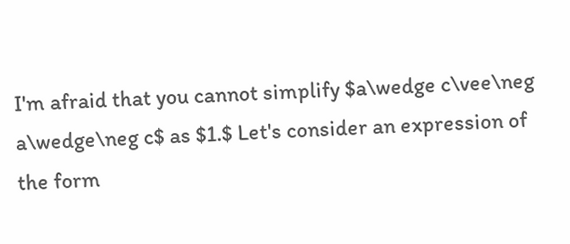I'm afraid that you cannot simplify $a\wedge c\vee\neg a\wedge\neg c$ as $1.$ Let's consider an expression of the form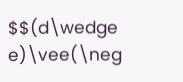$$(d\wedge e)\vee(\neg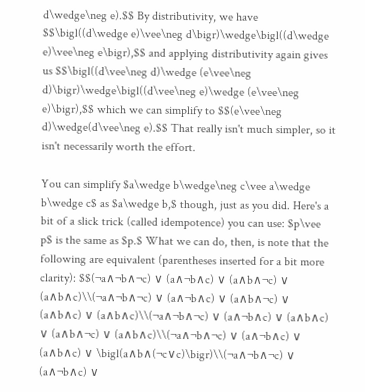d\wedge\neg e).$$ By distributivity, we have $$\bigl((d\wedge e)\vee\neg d\bigr)\wedge\bigl((d\wedge e)\vee\neg e\bigr),$$ and applying distributivity again gives us $$\bigl((d\vee\neg d)\wedge (e\vee\neg d)\bigr)\wedge\bigl((d\vee\neg e)\wedge (e\vee\neg e)\bigr),$$ which we can simplify to $$(e\vee\neg d)\wedge(d\vee\neg e).$$ That really isn't much simpler, so it isn't necessarily worth the effort.

You can simplify $a\wedge b\wedge\neg c\vee a\wedge b\wedge c$ as $a\wedge b,$ though, just as you did. Here's a bit of a slick trick (called idempotence) you can use: $p\vee p$ is the same as $p.$ What we can do, then, is note that the following are equivalent (parentheses inserted for a bit more clarity): $$(¬a∧¬b∧¬c) ∨ (a∧¬b∧c) ∨ (a∧b∧¬c) ∨ (a∧b∧c)\\(¬a∧¬b∧¬c) ∨ (a∧¬b∧c) ∨ (a∧b∧¬c) ∨ (a∧b∧c) ∨ (a∧b∧c)\\(¬a∧¬b∧¬c) ∨ (a∧¬b∧c) ∨ (a∧b∧c) ∨ (a∧b∧¬c) ∨ (a∧b∧c)\\(¬a∧¬b∧¬c) ∨ (a∧¬b∧c) ∨ (a∧b∧c) ∨ \bigl(a∧b∧(¬c∨c)\bigr)\\(¬a∧¬b∧¬c) ∨ (a∧¬b∧c) ∨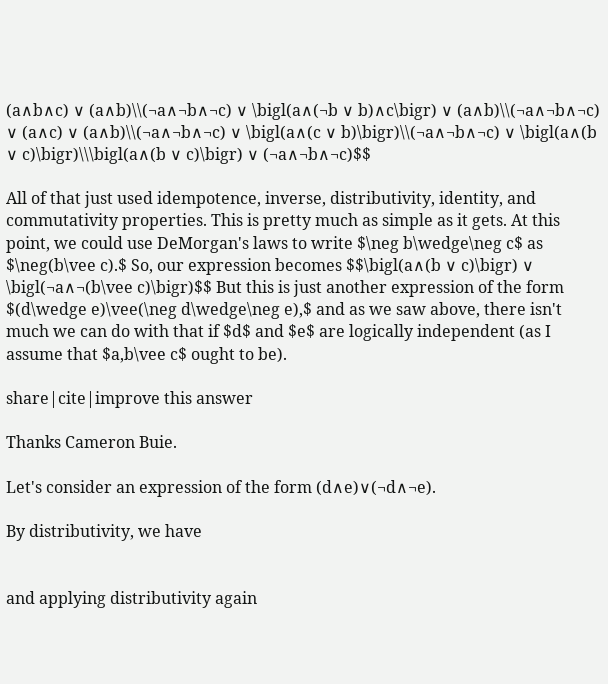(a∧b∧c) ∨ (a∧b)\\(¬a∧¬b∧¬c) ∨ \bigl(a∧(¬b ∨ b)∧c\bigr) ∨ (a∧b)\\(¬a∧¬b∧¬c) ∨ (a∧c) ∨ (a∧b)\\(¬a∧¬b∧¬c) ∨ \bigl(a∧(c ∨ b)\bigr)\\(¬a∧¬b∧¬c) ∨ \bigl(a∧(b ∨ c)\bigr)\\\bigl(a∧(b ∨ c)\bigr) ∨ (¬a∧¬b∧¬c)$$

All of that just used idempotence, inverse, distributivity, identity, and commutativity properties. This is pretty much as simple as it gets. At this point, we could use DeMorgan's laws to write $\neg b\wedge\neg c$ as $\neg(b\vee c).$ So, our expression becomes $$\bigl(a∧(b ∨ c)\bigr) ∨ \bigl(¬a∧¬(b\vee c)\bigr)$$ But this is just another expression of the form $(d\wedge e)\vee(\neg d\wedge\neg e),$ and as we saw above, there isn't much we can do with that if $d$ and $e$ are logically independent (as I assume that $a,b\vee c$ ought to be).

share|cite|improve this answer

Thanks Cameron Buie.

Let's consider an expression of the form (d∧e)∨(¬d∧¬e).

By distributivity, we have


and applying distributivity again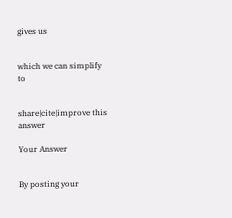gives us


which we can simplify to


share|cite|improve this answer

Your Answer


By posting your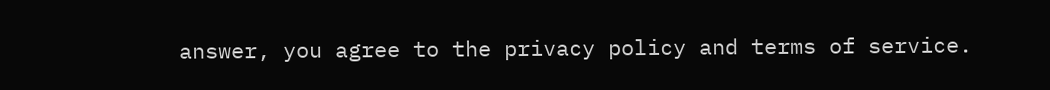answer, you agree to the privacy policy and terms of service.